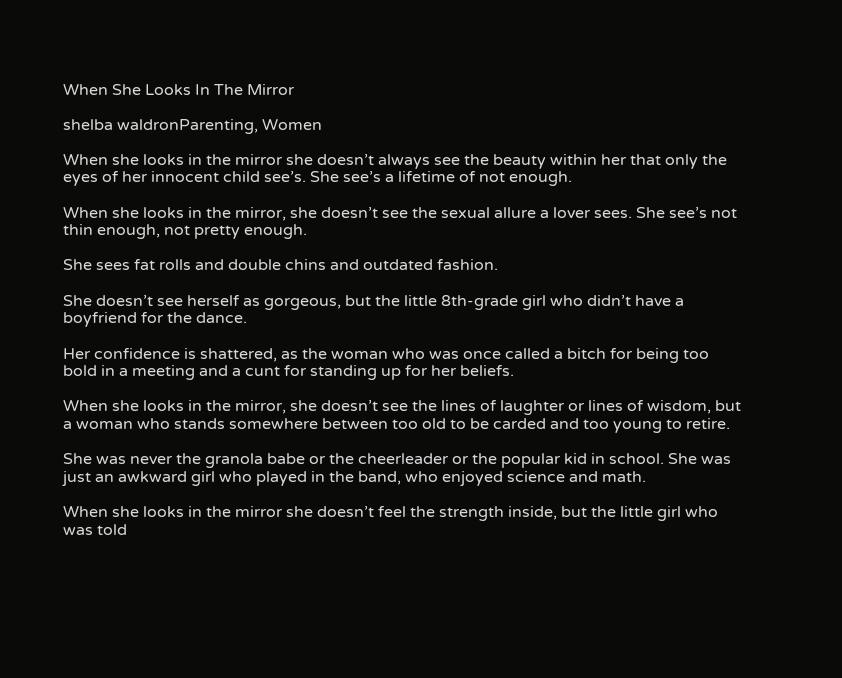When She Looks In The Mirror

shelba waldronParenting, Women

When she looks in the mirror she doesn’t always see the beauty within her that only the eyes of her innocent child see’s. She see’s a lifetime of not enough.

When she looks in the mirror, she doesn’t see the sexual allure a lover sees. She see’s not thin enough, not pretty enough.

She sees fat rolls and double chins and outdated fashion.

She doesn’t see herself as gorgeous, but the little 8th-grade girl who didn’t have a boyfriend for the dance.

Her confidence is shattered, as the woman who was once called a bitch for being too bold in a meeting and a cunt for standing up for her beliefs.

When she looks in the mirror, she doesn’t see the lines of laughter or lines of wisdom, but a woman who stands somewhere between too old to be carded and too young to retire.

She was never the granola babe or the cheerleader or the popular kid in school. She was just an awkward girl who played in the band, who enjoyed science and math.

When she looks in the mirror she doesn’t feel the strength inside, but the little girl who was told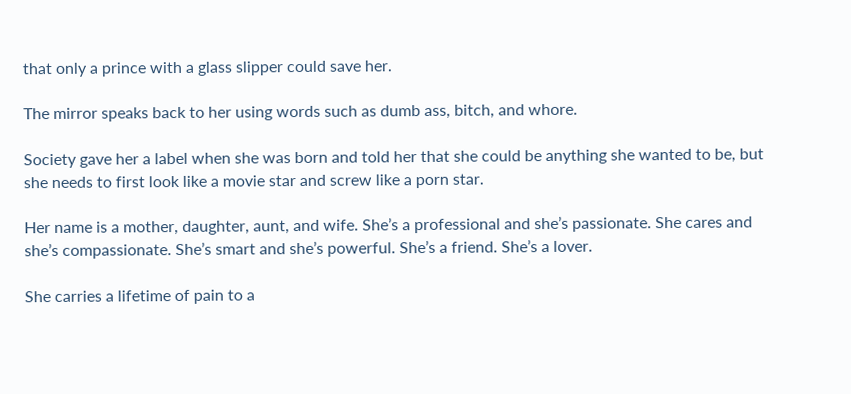that only a prince with a glass slipper could save her.

The mirror speaks back to her using words such as dumb ass, bitch, and whore.

Society gave her a label when she was born and told her that she could be anything she wanted to be, but she needs to first look like a movie star and screw like a porn star.

Her name is a mother, daughter, aunt, and wife. She’s a professional and she’s passionate. She cares and she’s compassionate. She’s smart and she’s powerful. She’s a friend. She’s a lover.

She carries a lifetime of pain to a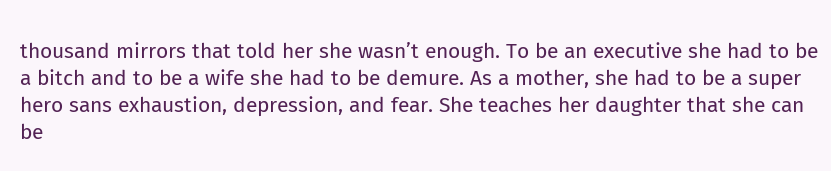thousand mirrors that told her she wasn’t enough. To be an executive she had to be a bitch and to be a wife she had to be demure. As a mother, she had to be a super hero sans exhaustion, depression, and fear. She teaches her daughter that she can be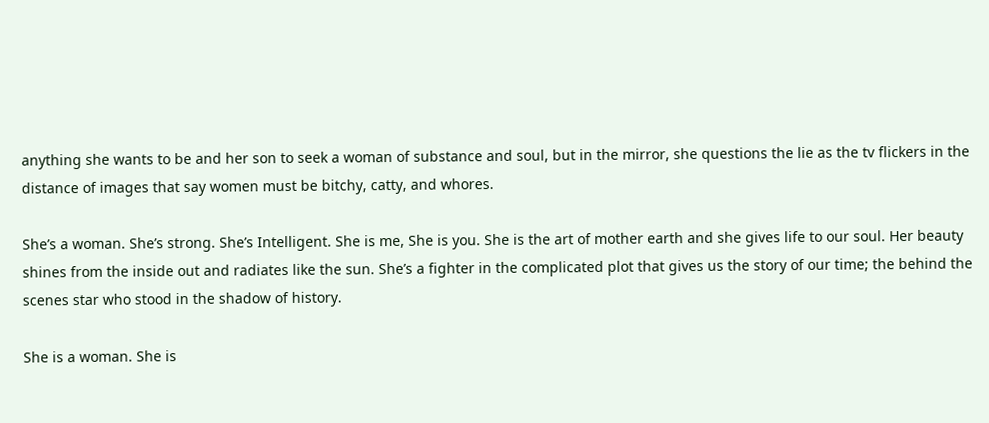anything she wants to be and her son to seek a woman of substance and soul, but in the mirror, she questions the lie as the tv flickers in the distance of images that say women must be bitchy, catty, and whores.

She’s a woman. She’s strong. She’s Intelligent. She is me, She is you. She is the art of mother earth and she gives life to our soul. Her beauty shines from the inside out and radiates like the sun. She’s a fighter in the complicated plot that gives us the story of our time; the behind the scenes star who stood in the shadow of history.

She is a woman. She is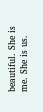beautiful. She is me. She is us.